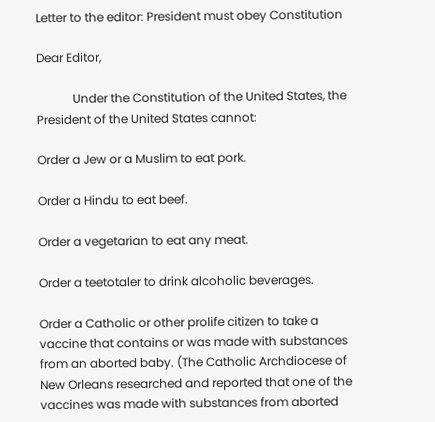Letter to the editor: President must obey Constitution

Dear Editor,

            Under the Constitution of the United States, the President of the United States cannot:

Order a Jew or a Muslim to eat pork.

Order a Hindu to eat beef.

Order a vegetarian to eat any meat.

Order a teetotaler to drink alcoholic beverages.

Order a Catholic or other prolife citizen to take a vaccine that contains or was made with substances from an aborted baby. (The Catholic Archdiocese of New Orleans researched and reported that one of the vaccines was made with substances from aborted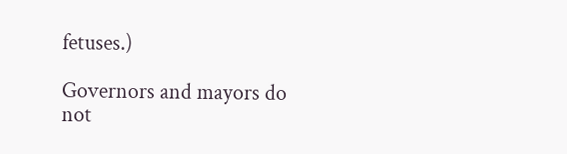fetuses.)

Governors and mayors do not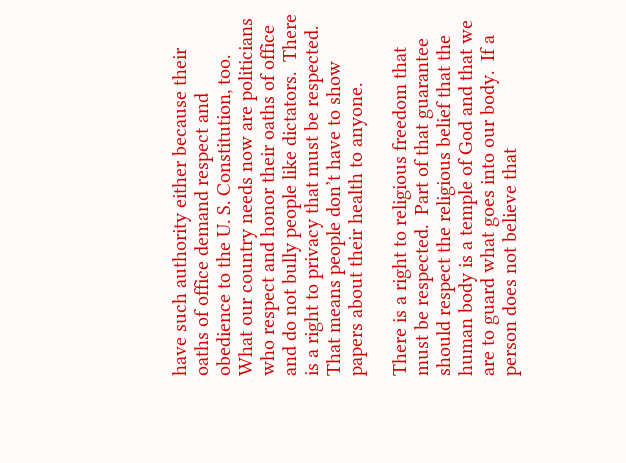have such authority either because their oaths of office demand respect and obedience to the U. S. Constitution, too. What our country needs now are politicians who respect and honor their oaths of office and do not bully people like dictators.  There is a right to privacy that must be respected.  That means people don’t have to show papers about their health to anyone.

There is a right to religious freedom that must be respected.  Part of that guarantee should respect the religious belief that the human body is a temple of God and that we are to guard what goes into our body.  If a person does not believe that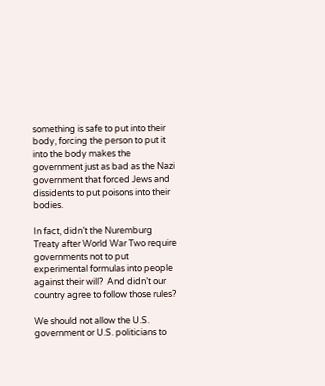something is safe to put into their body, forcing the person to put it into the body makes the government just as bad as the Nazi government that forced Jews and dissidents to put poisons into their bodies.

In fact, didn’t the Nuremburg Treaty after World War Two require governments not to put experimental formulas into people against their will?  And didn’t our country agree to follow those rules?

We should not allow the U.S. government or U.S. politicians to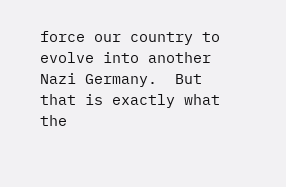force our country to evolve into another Nazi Germany.  But that is exactly what the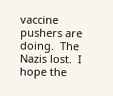vaccine pushers are doing.  The Nazis lost.  I hope the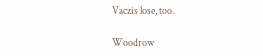Vaczis lose, too.

Woodrow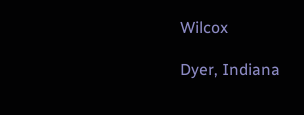Wilcox

Dyer, Indiana